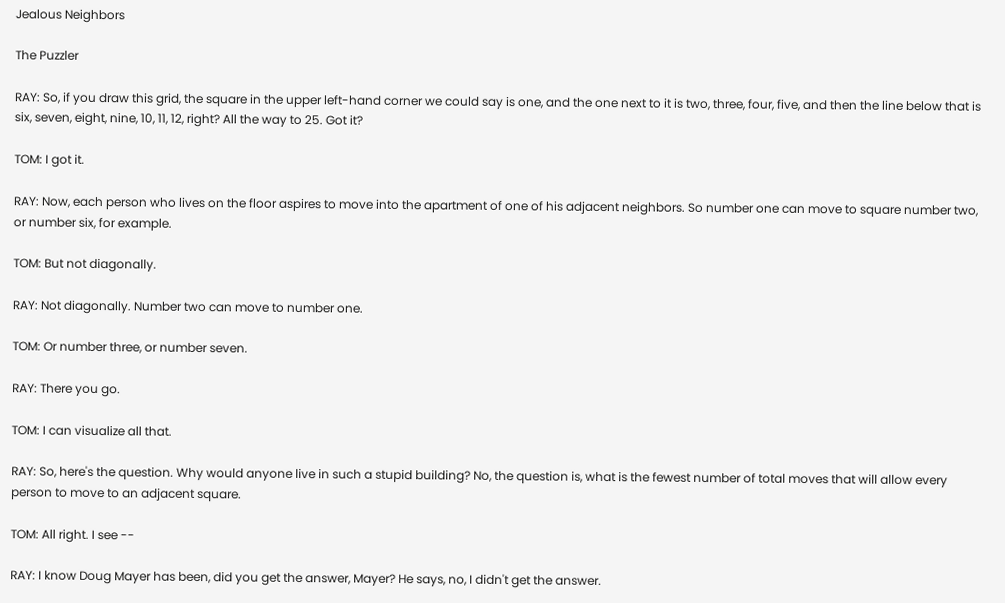Jealous Neighbors

The Puzzler

RAY: So, if you draw this grid, the square in the upper left-hand corner we could say is one, and the one next to it is two, three, four, five, and then the line below that is six, seven, eight, nine, 10, 11, 12, right? All the way to 25. Got it?

TOM: I got it.

RAY: Now, each person who lives on the floor aspires to move into the apartment of one of his adjacent neighbors. So number one can move to square number two, or number six, for example.

TOM: But not diagonally.

RAY: Not diagonally. Number two can move to number one.

TOM: Or number three, or number seven.

RAY: There you go.

TOM: I can visualize all that.

RAY: So, here's the question. Why would anyone live in such a stupid building? No, the question is, what is the fewest number of total moves that will allow every person to move to an adjacent square.

TOM: All right. I see --

RAY: I know Doug Mayer has been, did you get the answer, Mayer? He says, no, I didn't get the answer.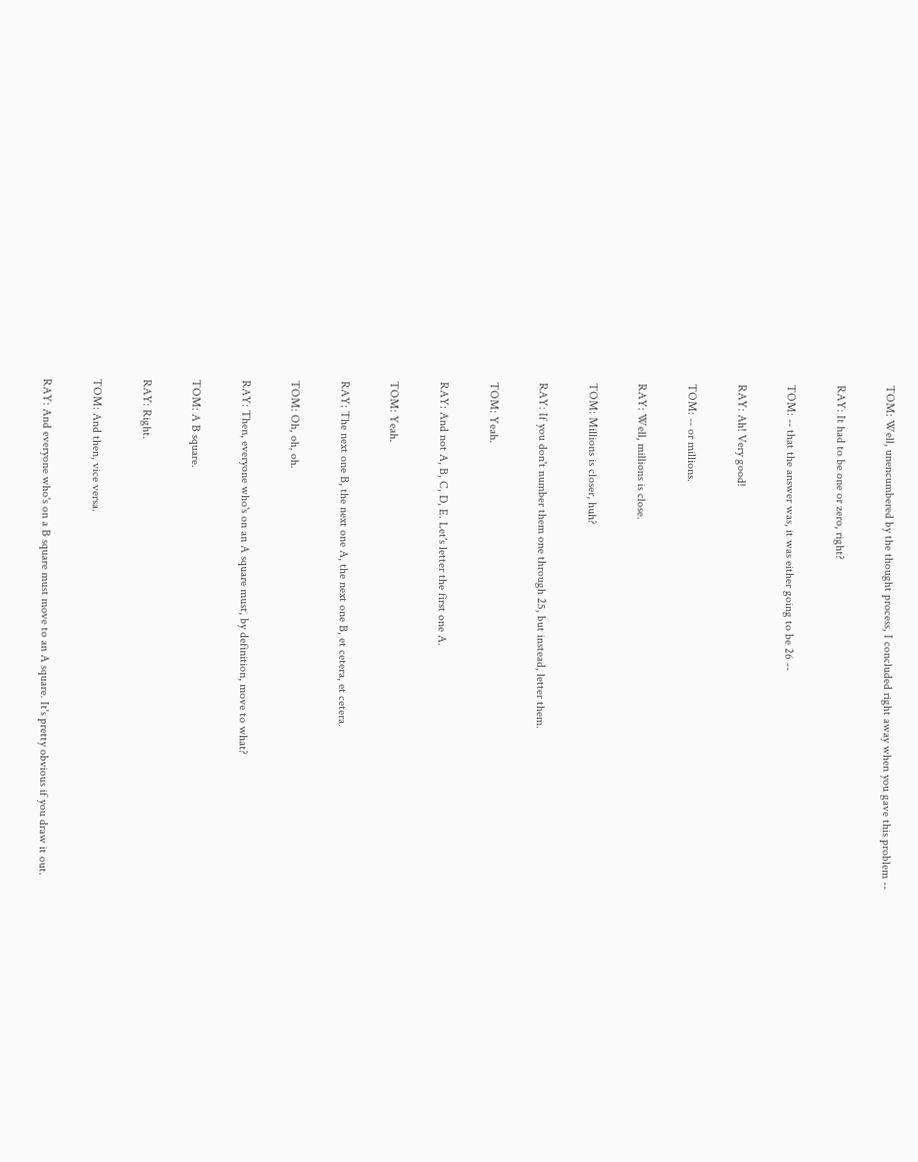TOM: Well, unencumbered by the thought process, I concluded right away when you gave this problem --

RAY: It had to be one or zero, right?

TOM: -- that the answer was, it was either going to be 26 --

RAY: Ah! Very good!

TOM: -- or millions.

RAY: Well, millions is close.

TOM: Millions is closer, huh?

RAY: If you don't number them one through 25, but instead, letter them.

TOM: Yeah.

RAY: And not A, B, C, D, E. Let's letter the first one A.

TOM: Yeah.

RAY: The next one B, the next one A, the next one B, et cetera, et cetera.

TOM: Oh, oh, oh.

RAY: Then, everyone who's on an A square must, by definition, move to what?

TOM: A B square.

RAY: Right.

TOM: And then, vice versa.

RAY: And everyone who's on a B square must move to an A square. It's pretty obvious if you draw it out.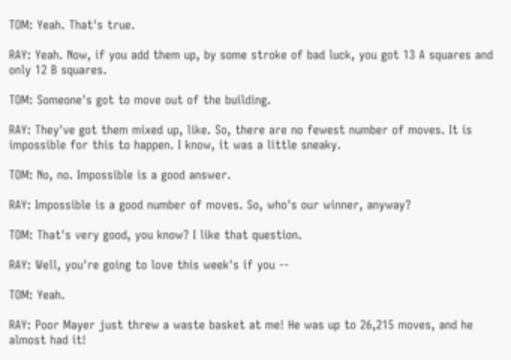TOM: Yeah. That's true.

RAY: Yeah. Now, if you add them up, by some stroke of bad luck, you got 13 A squares and only 12 B squares.

TOM: Someone's got to move out of the building.

RAY: They've got them mixed up, like. So, there are no fewest number of moves. It is impossible for this to happen. I know, it was a little sneaky.

TOM: No, no. Impossible is a good answer.

RAY: Impossible is a good number of moves. So, who's our winner, anyway?

TOM: That's very good, you know? I like that question.

RAY: Well, you're going to love this week's if you --

TOM: Yeah.

RAY: Poor Mayer just threw a waste basket at me! He was up to 26,215 moves, and he almost had it!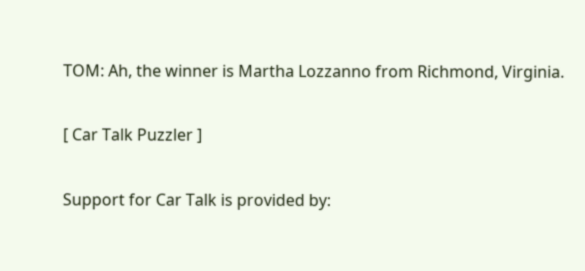TOM: Ah, the winner is Martha Lozzanno from Richmond, Virginia.

[ Car Talk Puzzler ]

Support for Car Talk is provided by: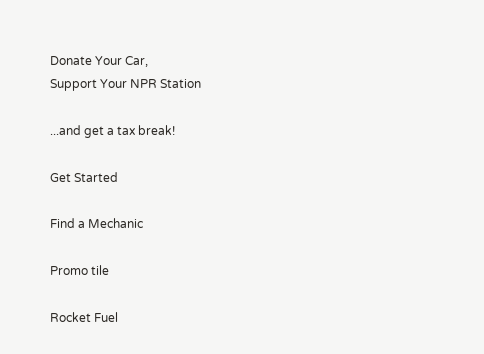Donate Your Car,
Support Your NPR Station

...and get a tax break!

Get Started

Find a Mechanic

Promo tile

Rocket Fuel